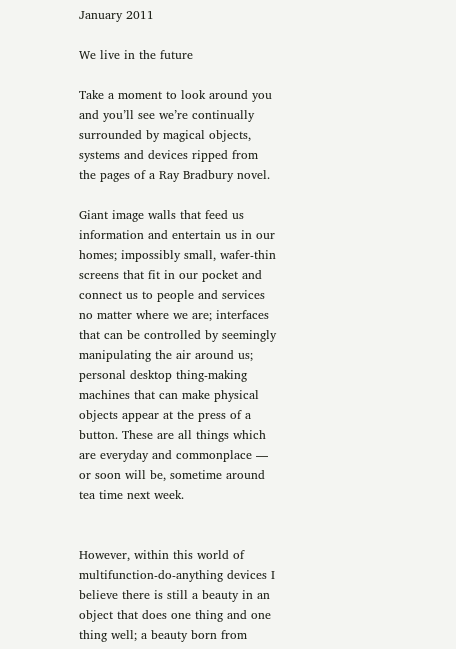January 2011

We live in the future

Take a moment to look around you and you’ll see we’re continually surrounded by magical objects, systems and devices ripped from the pages of a Ray Bradbury novel.

Giant image walls that feed us information and entertain us in our homes; impossibly small, wafer-thin screens that fit in our pocket and connect us to people and services no matter where we are; interfaces that can be controlled by seemingly manipulating the air around us; personal desktop thing-making machines that can make physical objects appear at the press of a button. These are all things which are everyday and commonplace — or soon will be, sometime around tea time next week.


However, within this world of multifunction-do-anything devices I believe there is still a beauty in an object that does one thing and one thing well; a beauty born from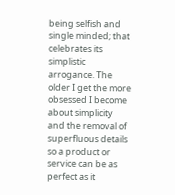being selfish and single minded; that celebrates its simplistic arrogance. The older I get the more obsessed I become about simplicity and the removal of superfluous details so a product or service can be as perfect as it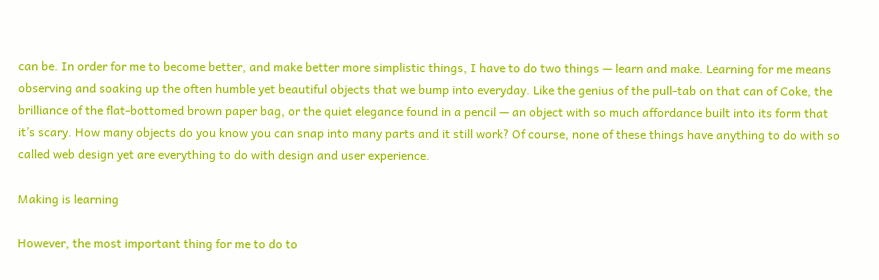can be. In order for me to become better, and make better more simplistic things, I have to do two things — learn and make. Learning for me means observing and soaking up the often humble yet beautiful objects that we bump into everyday. Like the genius of the pull-tab on that can of Coke, the brilliance of the flat-bottomed brown paper bag, or the quiet elegance found in a pencil — an object with so much affordance built into its form that it’s scary. How many objects do you know you can snap into many parts and it still work? Of course, none of these things have anything to do with so called web design yet are everything to do with design and user experience.

Making is learning

However, the most important thing for me to do to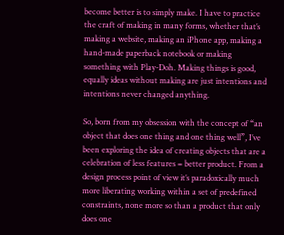become better is to simply make. I have to practice the craft of making in many forms, whether that’s making a website, making an iPhone app, making a hand-made paperback notebook or making something with Play-Doh. Making things is good, equally ideas without making are just intentions and intentions never changed anything.

So, born from my obsession with the concept of “an object that does one thing and one thing well”, I’ve been exploring the idea of creating objects that are a celebration of less features = better product. From a design process point of view it’s paradoxically much more liberating working within a set of predefined constraints, none more so than a product that only does one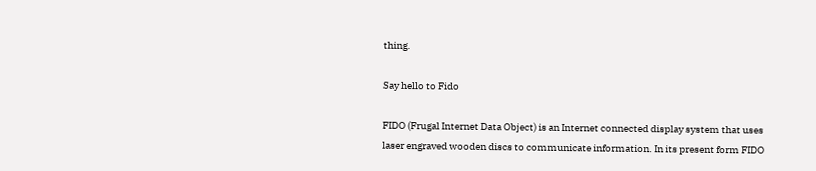thing.

Say hello to Fido

FIDO (Frugal Internet Data Object) is an Internet connected display system that uses laser engraved wooden discs to communicate information. In its present form FIDO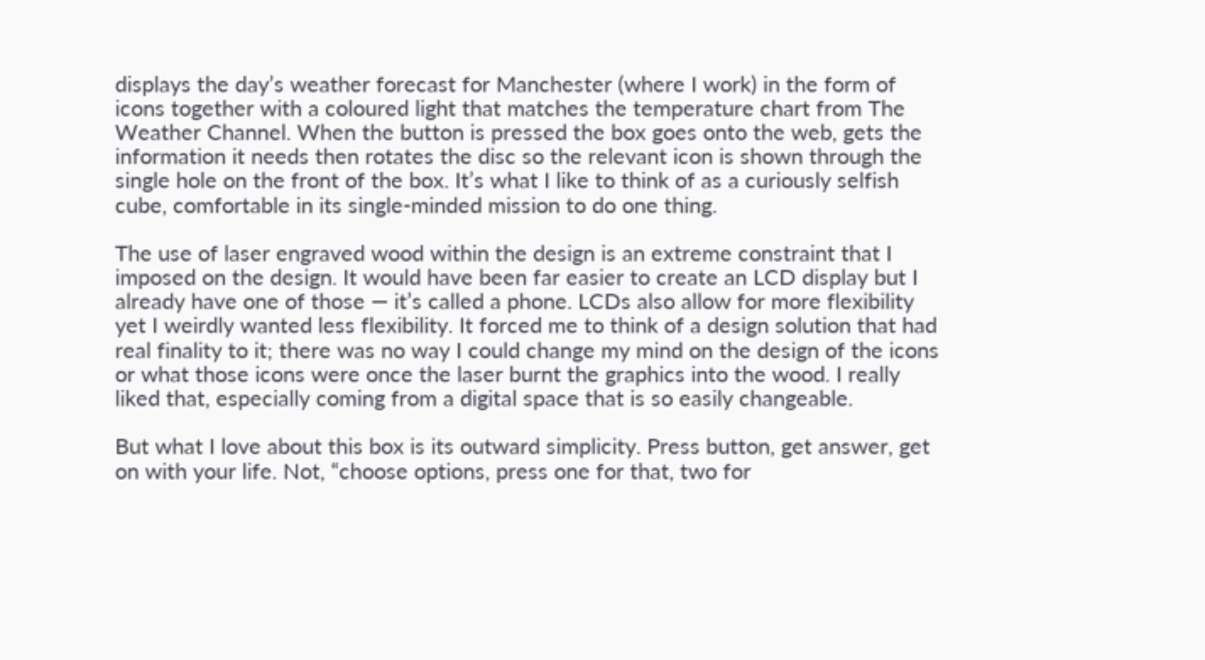displays the day’s weather forecast for Manchester (where I work) in the form of icons together with a coloured light that matches the temperature chart from The Weather Channel. When the button is pressed the box goes onto the web, gets the information it needs then rotates the disc so the relevant icon is shown through the single hole on the front of the box. It’s what I like to think of as a curiously selfish cube, comfortable in its single-minded mission to do one thing.

The use of laser engraved wood within the design is an extreme constraint that I imposed on the design. It would have been far easier to create an LCD display but I already have one of those — it’s called a phone. LCDs also allow for more flexibility yet I weirdly wanted less flexibility. It forced me to think of a design solution that had real finality to it; there was no way I could change my mind on the design of the icons or what those icons were once the laser burnt the graphics into the wood. I really liked that, especially coming from a digital space that is so easily changeable.

But what I love about this box is its outward simplicity. Press button, get answer, get on with your life. Not, “choose options, press one for that, two for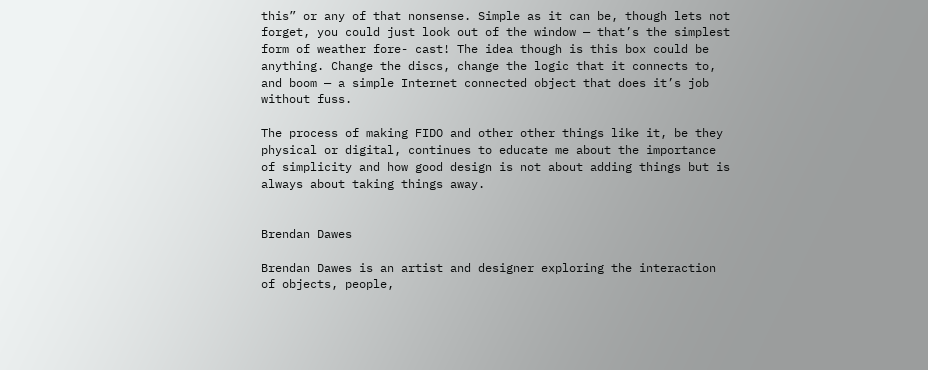this” or any of that nonsense. Simple as it can be, though lets not forget, you could just look out of the window — that’s the simplest form of weather fore- cast! The idea though is this box could be anything. Change the discs, change the logic that it connects to, and boom — a simple Internet connected object that does it’s job without fuss.

The process of making FIDO and other other things like it, be they physical or digital, continues to educate me about the importance of simplicity and how good design is not about adding things but is always about taking things away.


Brendan Dawes

Brendan Dawes is an artist and designer exploring the interaction of objects, people,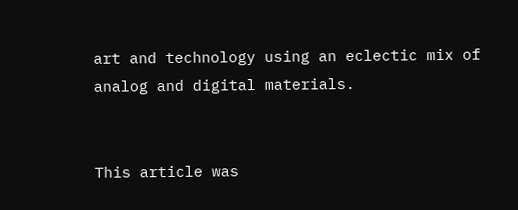art and technology using an eclectic mix of analog and digital materials.


This article was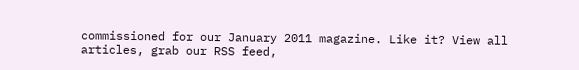commissioned for our January 2011 magazine. Like it? View all articles, grab our RSS feed,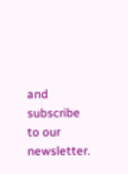and subscribe to our newsletter.